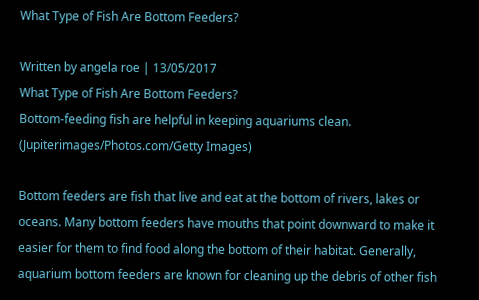What Type of Fish Are Bottom Feeders?

Written by angela roe | 13/05/2017
What Type of Fish Are Bottom Feeders?
Bottom-feeding fish are helpful in keeping aquariums clean. (Jupiterimages/Photos.com/Getty Images)

Bottom feeders are fish that live and eat at the bottom of rivers, lakes or oceans. Many bottom feeders have mouths that point downward to make it easier for them to find food along the bottom of their habitat. Generally, aquarium bottom feeders are known for cleaning up the debris of other fish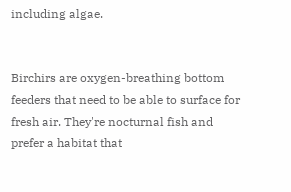including algae.


Birchirs are oxygen-breathing bottom feeders that need to be able to surface for fresh air. They're nocturnal fish and prefer a habitat that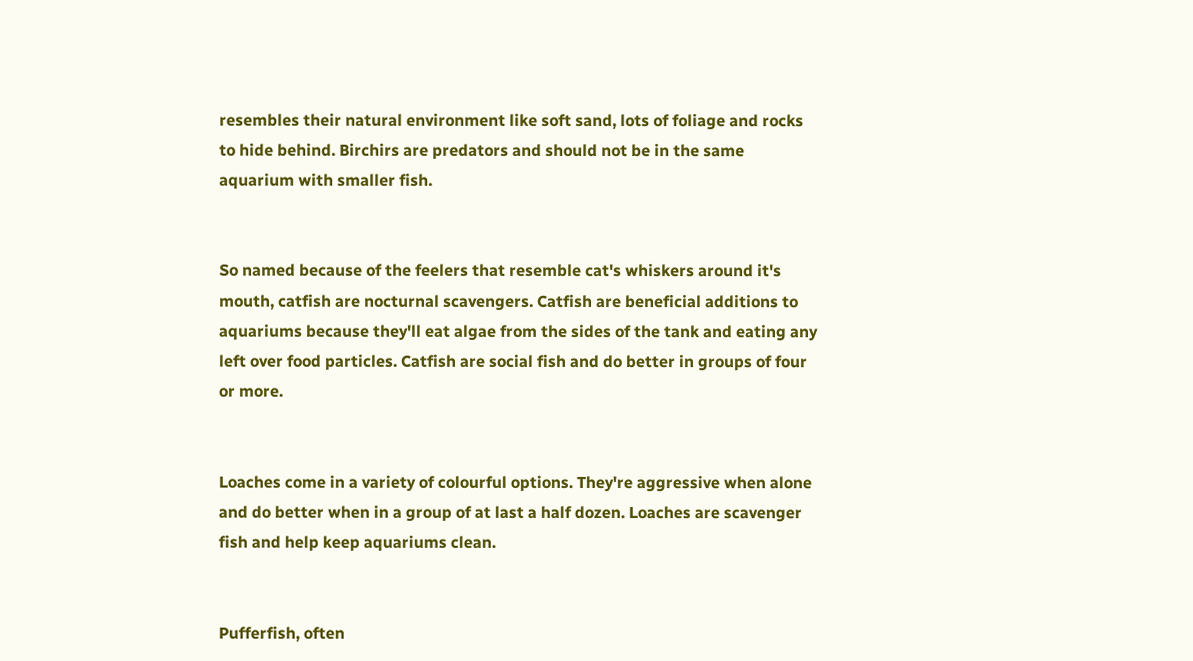resembles their natural environment like soft sand, lots of foliage and rocks to hide behind. Birchirs are predators and should not be in the same aquarium with smaller fish.


So named because of the feelers that resemble cat's whiskers around it's mouth, catfish are nocturnal scavengers. Catfish are beneficial additions to aquariums because they'll eat algae from the sides of the tank and eating any left over food particles. Catfish are social fish and do better in groups of four or more.


Loaches come in a variety of colourful options. They're aggressive when alone and do better when in a group of at last a half dozen. Loaches are scavenger fish and help keep aquariums clean.


Pufferfish, often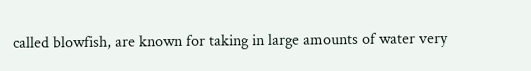called blowfish, are known for taking in large amounts of water very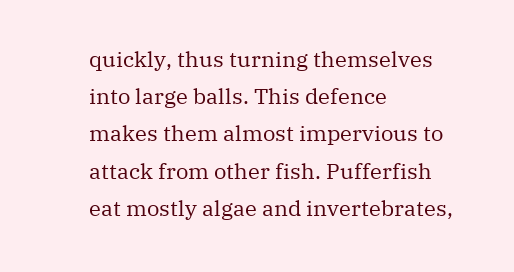quickly, thus turning themselves into large balls. This defence makes them almost impervious to attack from other fish. Pufferfish eat mostly algae and invertebrates,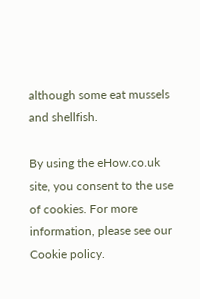although some eat mussels and shellfish.

By using the eHow.co.uk site, you consent to the use of cookies. For more information, please see our Cookie policy.